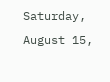Saturday, August 15,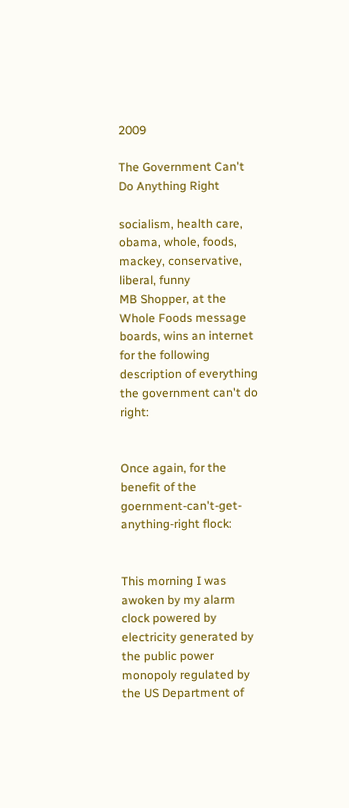2009

The Government Can't Do Anything Right

socialism, health care, obama, whole, foods, mackey, conservative, liberal, funny
MB Shopper, at the Whole Foods message boards, wins an internet for the following description of everything the government can't do right:


Once again, for the benefit of the goernment-can't-get-anything-right flock:


This morning I was awoken by my alarm clock powered by electricity generated by the public power monopoly regulated by the US Department of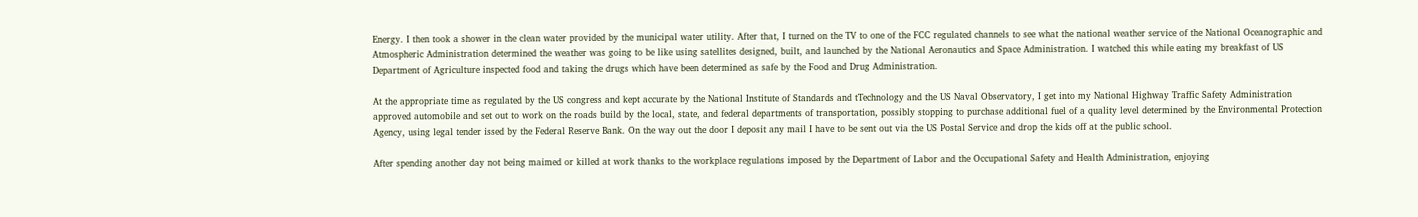Energy. I then took a shower in the clean water provided by the municipal water utility. After that, I turned on the TV to one of the FCC regulated channels to see what the national weather service of the National Oceanographic and Atmospheric Administration determined the weather was going to be like using satellites designed, built, and launched by the National Aeronautics and Space Administration. I watched this while eating my breakfast of US Department of Agriculture inspected food and taking the drugs which have been determined as safe by the Food and Drug Administration.

At the appropriate time as regulated by the US congress and kept accurate by the National Institute of Standards and tTechnology and the US Naval Observatory, I get into my National Highway Traffic Safety Administration approved automobile and set out to work on the roads build by the local, state, and federal departments of transportation, possibly stopping to purchase additional fuel of a quality level determined by the Environmental Protection Agency, using legal tender issed by the Federal Reserve Bank. On the way out the door I deposit any mail I have to be sent out via the US Postal Service and drop the kids off at the public school.

After spending another day not being maimed or killed at work thanks to the workplace regulations imposed by the Department of Labor and the Occupational Safety and Health Administration, enjoying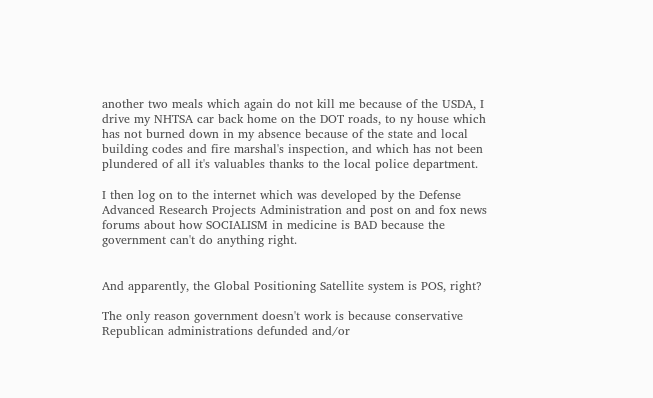another two meals which again do not kill me because of the USDA, I drive my NHTSA car back home on the DOT roads, to ny house which has not burned down in my absence because of the state and local building codes and fire marshal's inspection, and which has not been plundered of all it's valuables thanks to the local police department.

I then log on to the internet which was developed by the Defense Advanced Research Projects Administration and post on and fox news forums about how SOCIALISM in medicine is BAD because the government can't do anything right.


And apparently, the Global Positioning Satellite system is POS, right?

The only reason government doesn't work is because conservative Republican administrations defunded and/or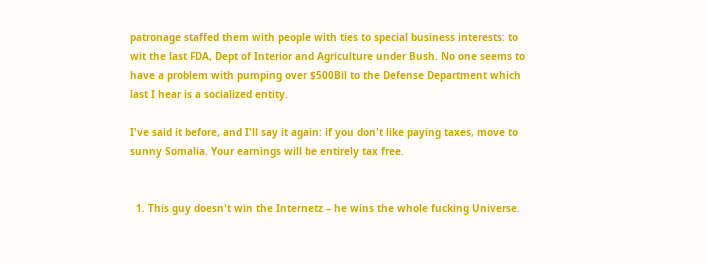patronage staffed them with people with ties to special business interests: to wit the last FDA, Dept of Interior and Agriculture under Bush. No one seems to have a problem with pumping over $500Bil to the Defense Department which last I hear is a socialized entity.

I've said it before, and I'll say it again: if you don't like paying taxes, move to sunny Somalia. Your earnings will be entirely tax free.


  1. This guy doesn't win the Internetz – he wins the whole fucking Universe.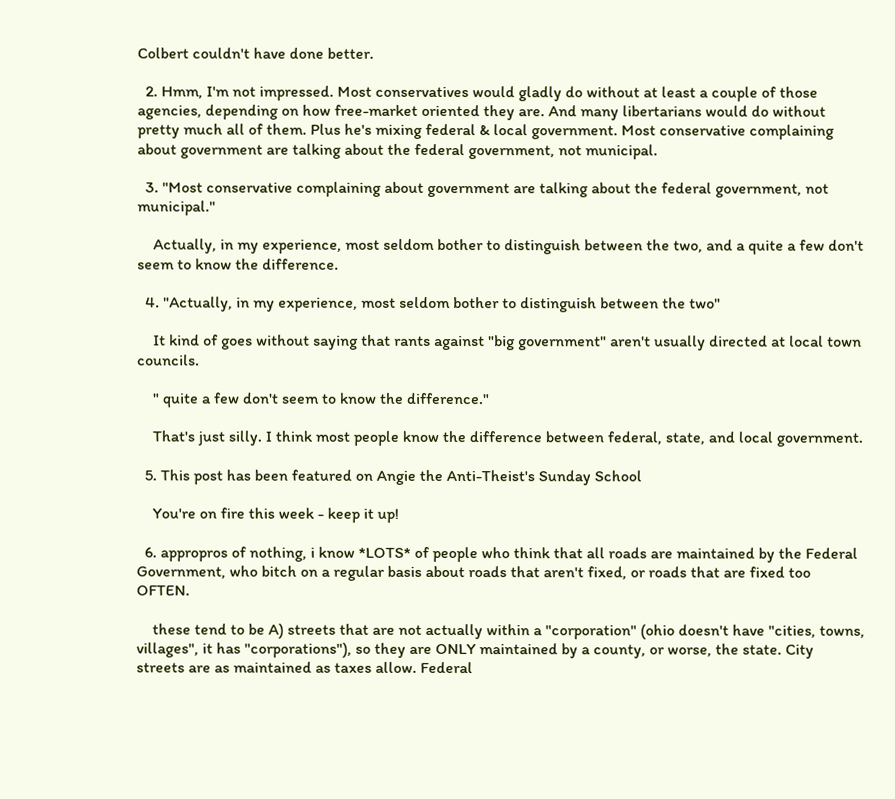Colbert couldn't have done better.

  2. Hmm, I'm not impressed. Most conservatives would gladly do without at least a couple of those agencies, depending on how free-market oriented they are. And many libertarians would do without pretty much all of them. Plus he's mixing federal & local government. Most conservative complaining about government are talking about the federal government, not municipal.

  3. "Most conservative complaining about government are talking about the federal government, not municipal."

    Actually, in my experience, most seldom bother to distinguish between the two, and a quite a few don't seem to know the difference.

  4. "Actually, in my experience, most seldom bother to distinguish between the two"

    It kind of goes without saying that rants against "big government" aren't usually directed at local town councils.

    " quite a few don't seem to know the difference."

    That's just silly. I think most people know the difference between federal, state, and local government.

  5. This post has been featured on Angie the Anti-Theist's Sunday School

    You're on fire this week - keep it up!

  6. appropros of nothing, i know *LOTS* of people who think that all roads are maintained by the Federal Government, who bitch on a regular basis about roads that aren't fixed, or roads that are fixed too OFTEN.

    these tend to be A) streets that are not actually within a "corporation" (ohio doesn't have "cities, towns, villages", it has "corporations"), so they are ONLY maintained by a county, or worse, the state. City streets are as maintained as taxes allow. Federal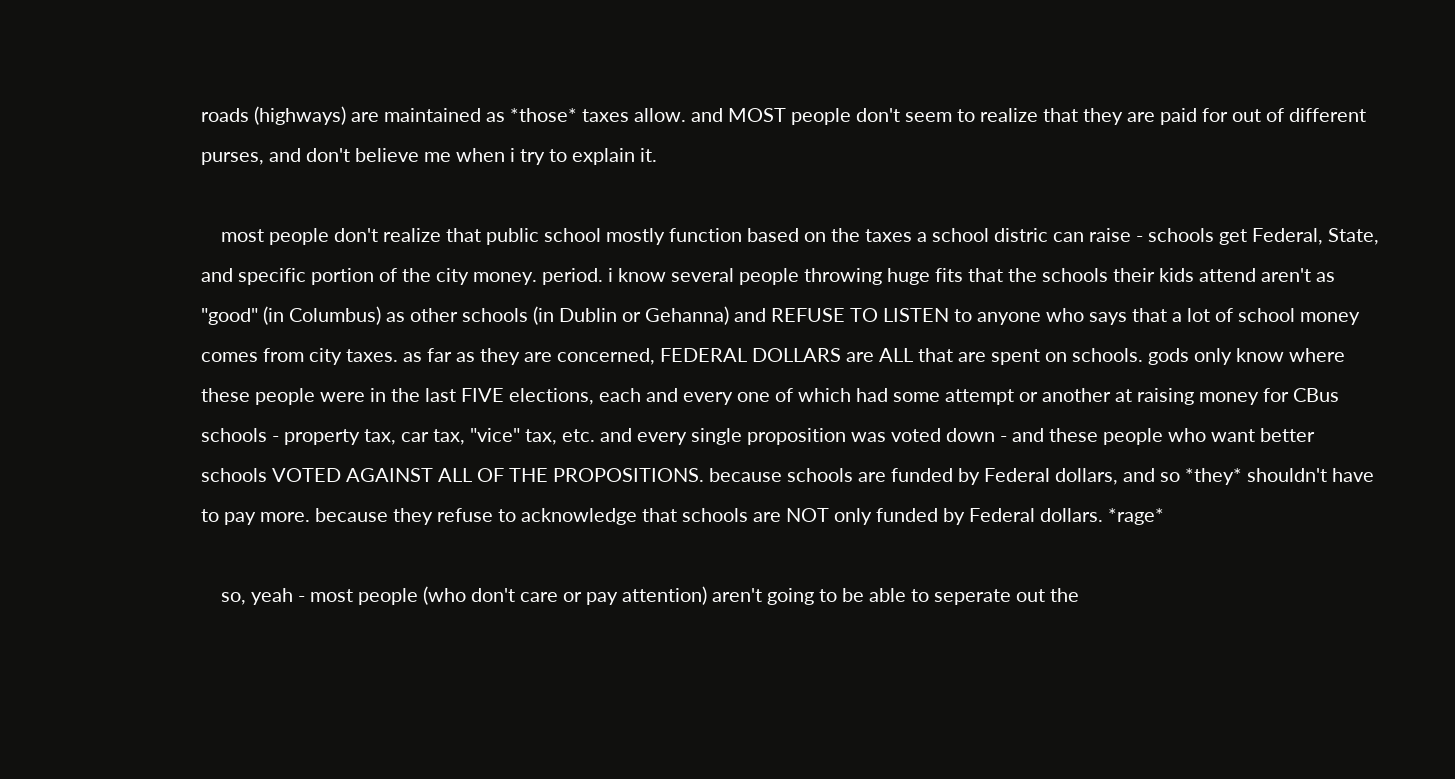roads (highways) are maintained as *those* taxes allow. and MOST people don't seem to realize that they are paid for out of different purses, and don't believe me when i try to explain it.

    most people don't realize that public school mostly function based on the taxes a school distric can raise - schools get Federal, State, and specific portion of the city money. period. i know several people throwing huge fits that the schools their kids attend aren't as "good" (in Columbus) as other schools (in Dublin or Gehanna) and REFUSE TO LISTEN to anyone who says that a lot of school money comes from city taxes. as far as they are concerned, FEDERAL DOLLARS are ALL that are spent on schools. gods only know where these people were in the last FIVE elections, each and every one of which had some attempt or another at raising money for CBus schools - property tax, car tax, "vice" tax, etc. and every single proposition was voted down - and these people who want better schools VOTED AGAINST ALL OF THE PROPOSITIONS. because schools are funded by Federal dollars, and so *they* shouldn't have to pay more. because they refuse to acknowledge that schools are NOT only funded by Federal dollars. *rage*

    so, yeah - most people (who don't care or pay attention) aren't going to be able to seperate out the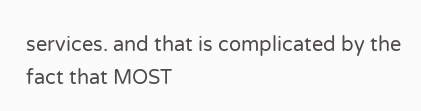services. and that is complicated by the fact that MOST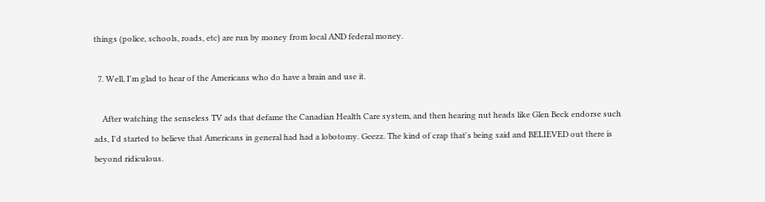things (police, schools, roads, etc) are run by money from local AND federal money.

  7. Well, I'm glad to hear of the Americans who do have a brain and use it.

    After watching the senseless TV ads that defame the Canadian Health Care system, and then hearing nut heads like Glen Beck endorse such ads, I'd started to believe that Americans in general had had a lobotomy. Geezz. The kind of crap that's being said and BELIEVED out there is beyond ridiculous.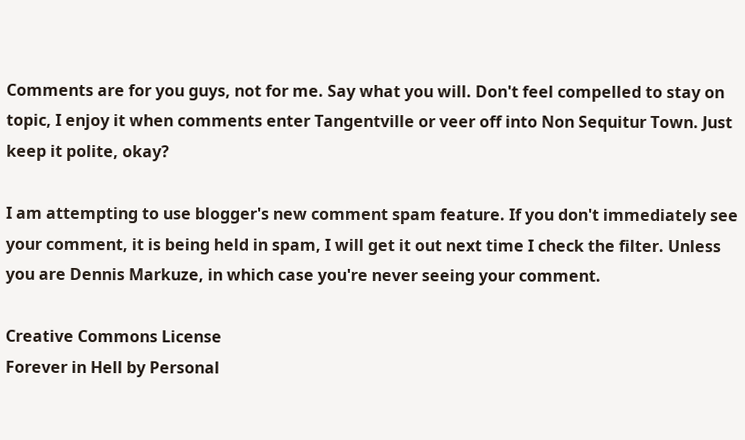Comments are for you guys, not for me. Say what you will. Don't feel compelled to stay on topic, I enjoy it when comments enter Tangentville or veer off into Non Sequitur Town. Just keep it polite, okay?

I am attempting to use blogger's new comment spam feature. If you don't immediately see your comment, it is being held in spam, I will get it out next time I check the filter. Unless you are Dennis Markuze, in which case you're never seeing your comment.

Creative Commons License
Forever in Hell by Personal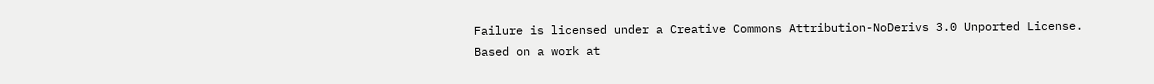Failure is licensed under a Creative Commons Attribution-NoDerivs 3.0 Unported License.
Based on a work at